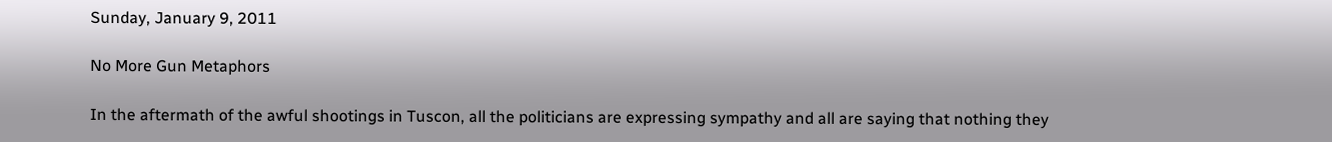Sunday, January 9, 2011

No More Gun Metaphors

In the aftermath of the awful shootings in Tuscon, all the politicians are expressing sympathy and all are saying that nothing they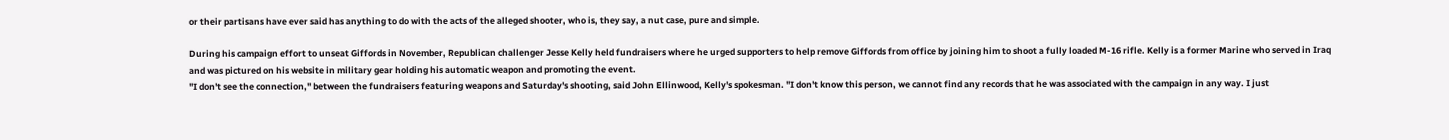or their partisans have ever said has anything to do with the acts of the alleged shooter, who is, they say, a nut case, pure and simple.

During his campaign effort to unseat Giffords in November, Republican challenger Jesse Kelly held fundraisers where he urged supporters to help remove Giffords from office by joining him to shoot a fully loaded M-16 rifle. Kelly is a former Marine who served in Iraq and was pictured on his website in military gear holding his automatic weapon and promoting the event.
"I don't see the connection," between the fundraisers featuring weapons and Saturday's shooting, said John Ellinwood, Kelly's spokesman. "I don't know this person, we cannot find any records that he was associated with the campaign in any way. I just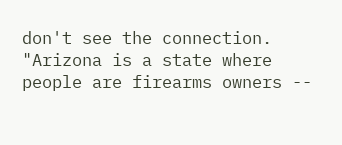don't see the connection.
"Arizona is a state where people are firearms owners --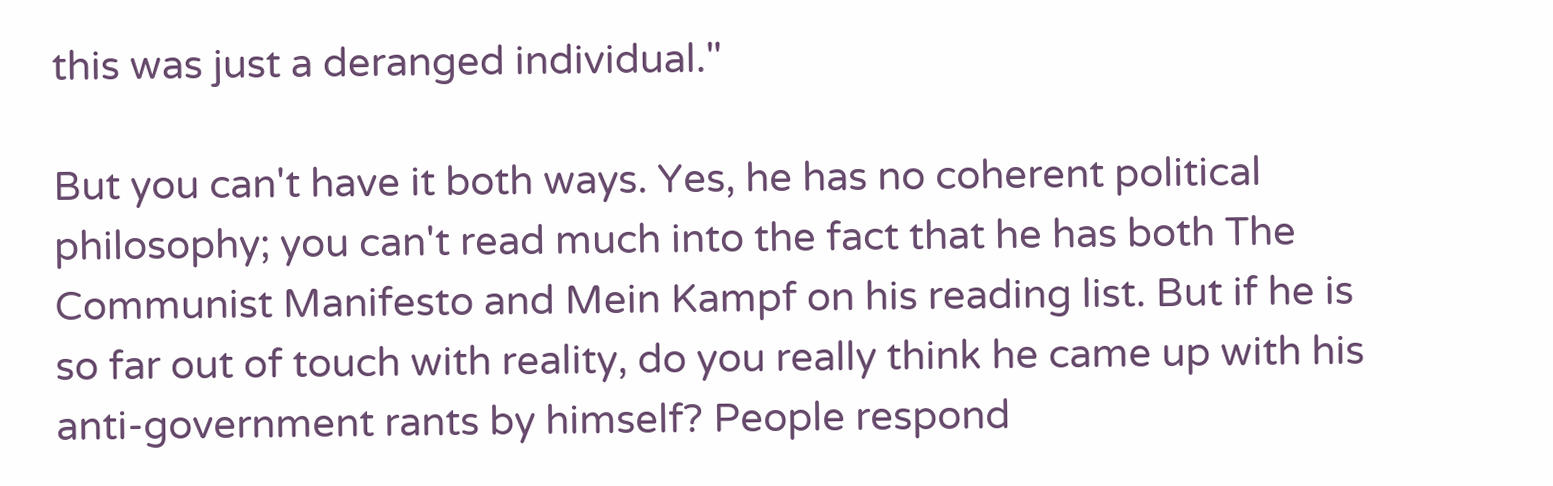this was just a deranged individual."

But you can't have it both ways. Yes, he has no coherent political philosophy; you can't read much into the fact that he has both The Communist Manifesto and Mein Kampf on his reading list. But if he is so far out of touch with reality, do you really think he came up with his anti-government rants by himself? People respond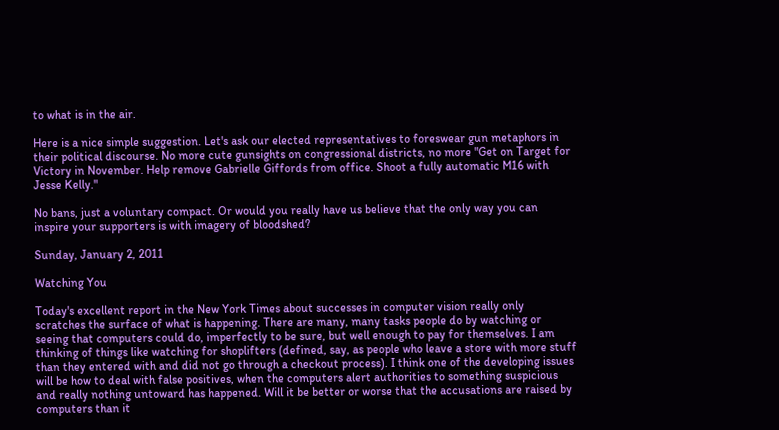to what is in the air.

Here is a nice simple suggestion. Let's ask our elected representatives to foreswear gun metaphors in their political discourse. No more cute gunsights on congressional districts, no more "Get on Target for Victory in November. Help remove Gabrielle Giffords from office. Shoot a fully automatic M16 with Jesse Kelly."

No bans, just a voluntary compact. Or would you really have us believe that the only way you can inspire your supporters is with imagery of bloodshed?

Sunday, January 2, 2011

Watching You

Today's excellent report in the New York Times about successes in computer vision really only scratches the surface of what is happening. There are many, many tasks people do by watching or seeing that computers could do, imperfectly to be sure, but well enough to pay for themselves. I am thinking of things like watching for shoplifters (defined, say, as people who leave a store with more stuff than they entered with and did not go through a checkout process). I think one of the developing issues will be how to deal with false positives, when the computers alert authorities to something suspicious and really nothing untoward has happened. Will it be better or worse that the accusations are raised by computers than it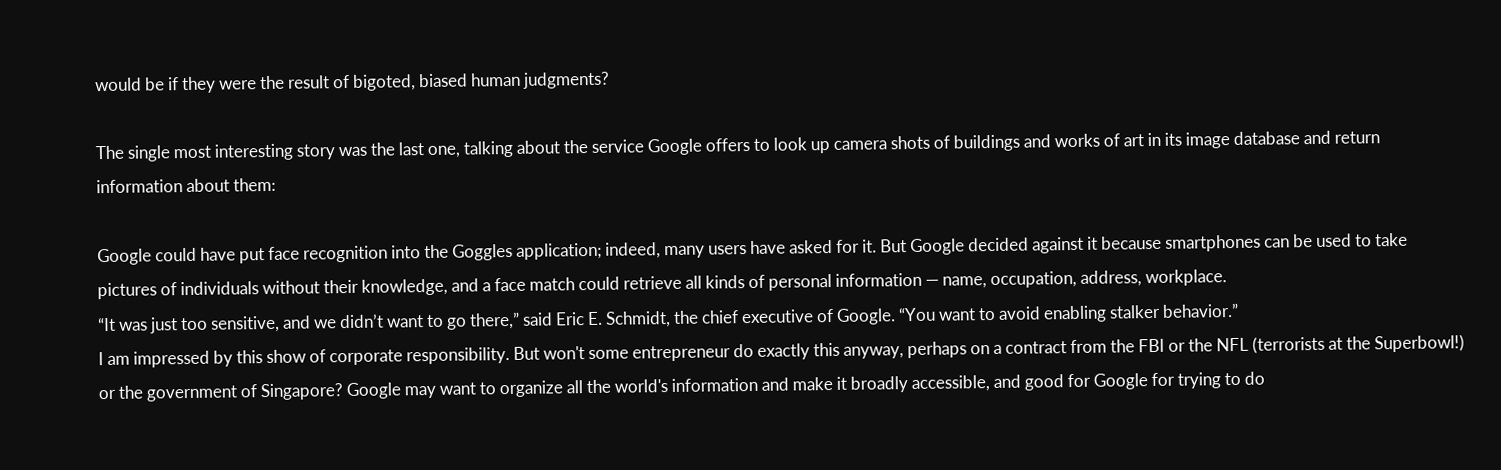would be if they were the result of bigoted, biased human judgments?

The single most interesting story was the last one, talking about the service Google offers to look up camera shots of buildings and works of art in its image database and return information about them:

Google could have put face recognition into the Goggles application; indeed, many users have asked for it. But Google decided against it because smartphones can be used to take pictures of individuals without their knowledge, and a face match could retrieve all kinds of personal information — name, occupation, address, workplace.
“It was just too sensitive, and we didn’t want to go there,” said Eric E. Schmidt, the chief executive of Google. “You want to avoid enabling stalker behavior.”
I am impressed by this show of corporate responsibility. But won't some entrepreneur do exactly this anyway, perhaps on a contract from the FBI or the NFL (terrorists at the Superbowl!) or the government of Singapore? Google may want to organize all the world's information and make it broadly accessible, and good for Google for trying to do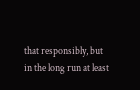that responsibly, but in the long run at least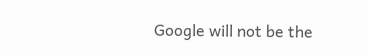Google will not be the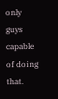only guys capable of doing that.